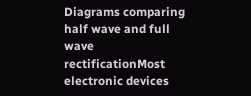Diagrams comparing half wave and full wave rectificationMost electronic devices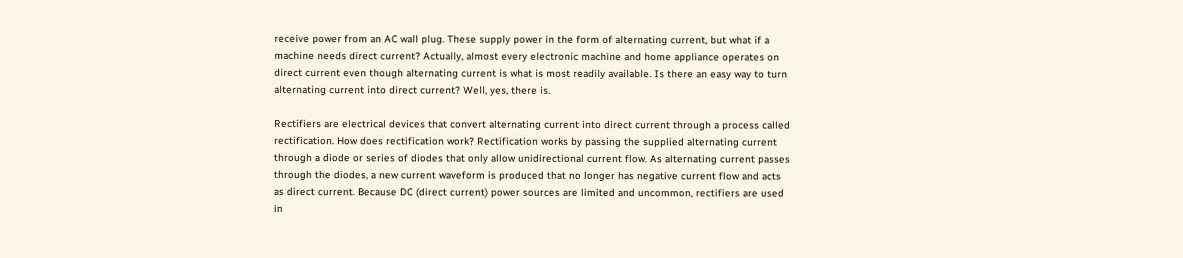receive power from an AC wall plug. These supply power in the form of alternating current, but what if a machine needs direct current? Actually, almost every electronic machine and home appliance operates on direct current even though alternating current is what is most readily available. Is there an easy way to turn alternating current into direct current? Well, yes, there is.

Rectifiers are electrical devices that convert alternating current into direct current through a process called rectification. How does rectification work? Rectification works by passing the supplied alternating current through a diode or series of diodes that only allow unidirectional current flow. As alternating current passes through the diodes, a new current waveform is produced that no longer has negative current flow and acts as direct current. Because DC (direct current) power sources are limited and uncommon, rectifiers are used in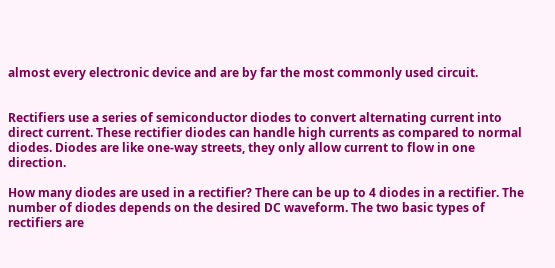almost every electronic device and are by far the most commonly used circuit.


Rectifiers use a series of semiconductor diodes to convert alternating current into direct current. These rectifier diodes can handle high currents as compared to normal diodes. Diodes are like one-way streets, they only allow current to flow in one direction.

How many diodes are used in a rectifier? There can be up to 4 diodes in a rectifier. The number of diodes depends on the desired DC waveform. The two basic types of rectifiers are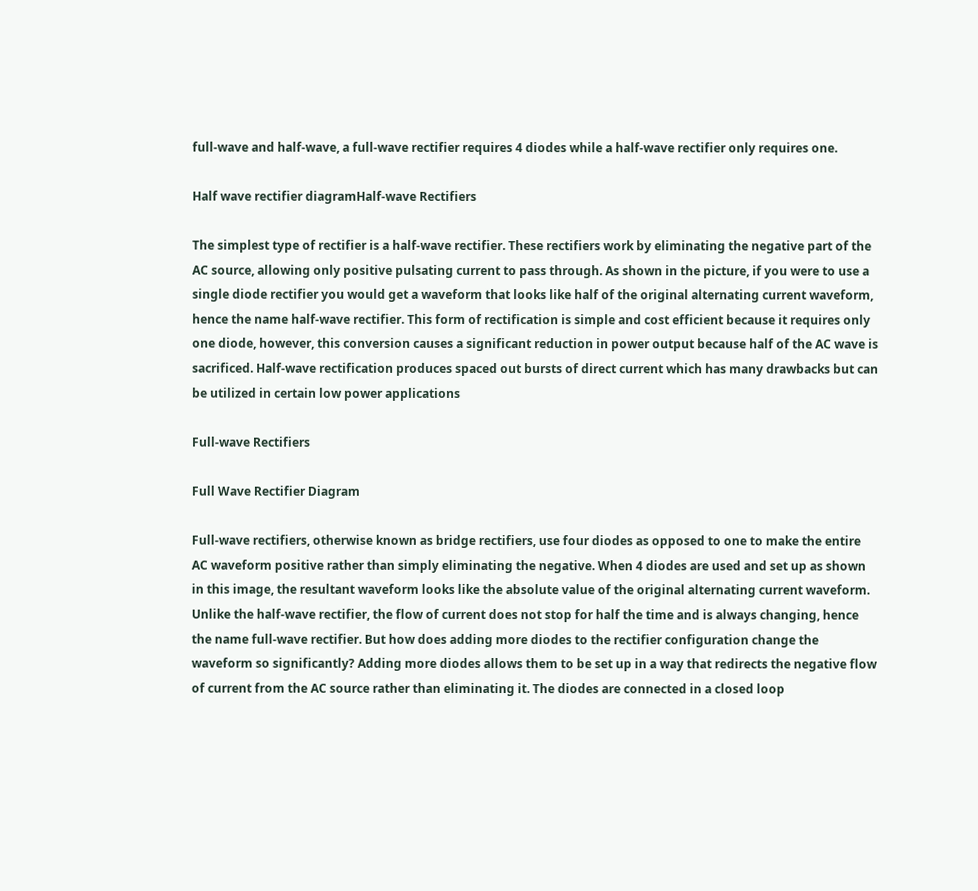full-wave and half-wave, a full-wave rectifier requires 4 diodes while a half-wave rectifier only requires one.

Half wave rectifier diagramHalf-wave Rectifiers

The simplest type of rectifier is a half-wave rectifier. These rectifiers work by eliminating the negative part of the AC source, allowing only positive pulsating current to pass through. As shown in the picture, if you were to use a single diode rectifier you would get a waveform that looks like half of the original alternating current waveform, hence the name half-wave rectifier. This form of rectification is simple and cost efficient because it requires only one diode, however, this conversion causes a significant reduction in power output because half of the AC wave is sacrificed. Half-wave rectification produces spaced out bursts of direct current which has many drawbacks but can be utilized in certain low power applications

Full-wave Rectifiers

Full Wave Rectifier Diagram

Full-wave rectifiers, otherwise known as bridge rectifiers, use four diodes as opposed to one to make the entire AC waveform positive rather than simply eliminating the negative. When 4 diodes are used and set up as shown in this image, the resultant waveform looks like the absolute value of the original alternating current waveform. Unlike the half-wave rectifier, the flow of current does not stop for half the time and is always changing, hence the name full-wave rectifier. But how does adding more diodes to the rectifier configuration change the waveform so significantly? Adding more diodes allows them to be set up in a way that redirects the negative flow of current from the AC source rather than eliminating it. The diodes are connected in a closed loop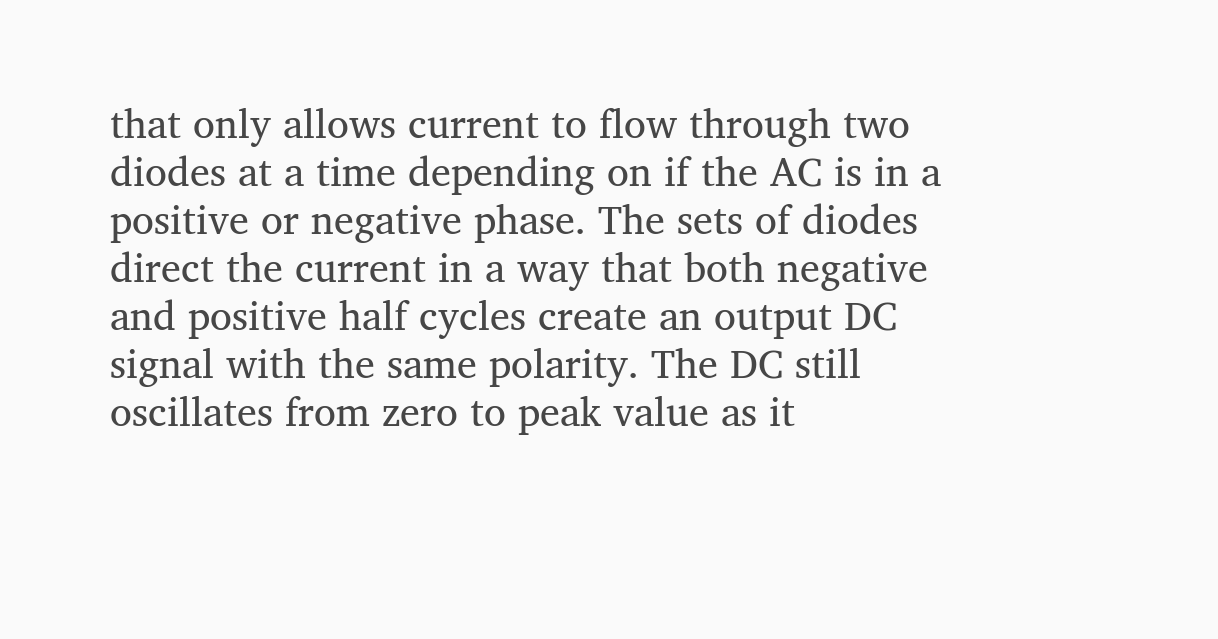that only allows current to flow through two diodes at a time depending on if the AC is in a positive or negative phase. The sets of diodes direct the current in a way that both negative and positive half cycles create an output DC signal with the same polarity. The DC still oscillates from zero to peak value as it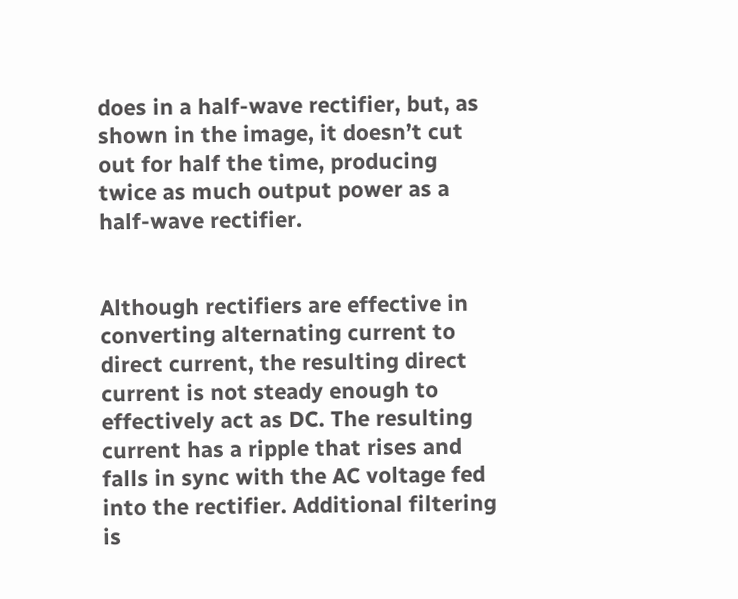does in a half-wave rectifier, but, as shown in the image, it doesn’t cut out for half the time, producing twice as much output power as a half-wave rectifier.


Although rectifiers are effective in converting alternating current to direct current, the resulting direct current is not steady enough to effectively act as DC. The resulting current has a ripple that rises and falls in sync with the AC voltage fed into the rectifier. Additional filtering is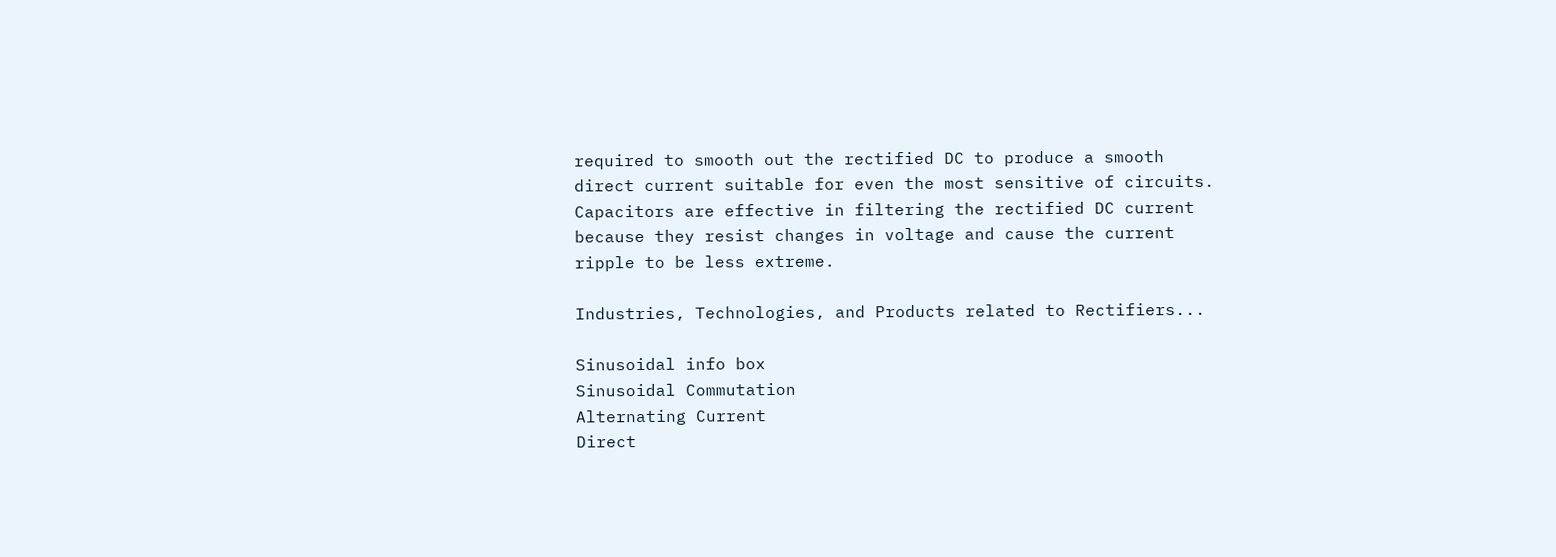required to smooth out the rectified DC to produce a smooth direct current suitable for even the most sensitive of circuits. Capacitors are effective in filtering the rectified DC current because they resist changes in voltage and cause the current ripple to be less extreme.

Industries, Technologies, and Products related to Rectifiers...

Sinusoidal info box
Sinusoidal Commutation
Alternating Current
Direct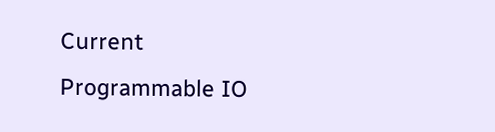Current
Programmable IO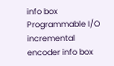info box
Programmable I/O
incremental encoder info box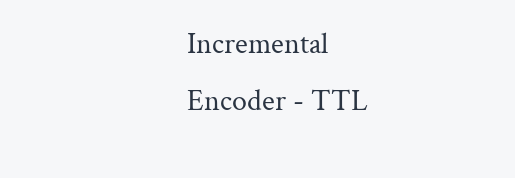Incremental Encoder - TTL